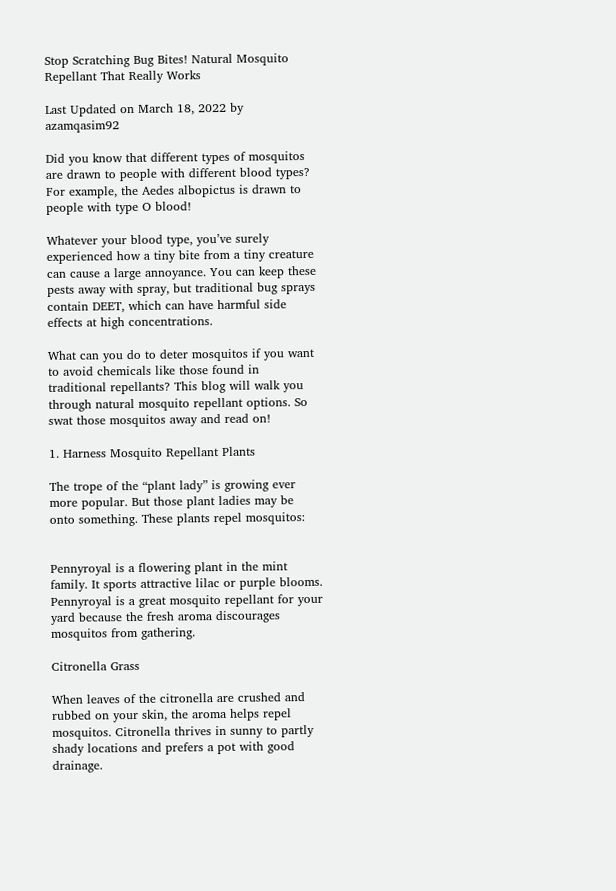Stop Scratching Bug Bites! Natural Mosquito Repellant That Really Works

Last Updated on March 18, 2022 by azamqasim92

Did you know that different types of mosquitos are drawn to people with different blood types? For example, the Aedes albopictus is drawn to people with type O blood!

Whatever your blood type, you’ve surely experienced how a tiny bite from a tiny creature can cause a large annoyance. You can keep these pests away with spray, but traditional bug sprays contain DEET, which can have harmful side effects at high concentrations.

What can you do to deter mosquitos if you want to avoid chemicals like those found in traditional repellants? This blog will walk you through natural mosquito repellant options. So swat those mosquitos away and read on!

1. Harness Mosquito Repellant Plants

The trope of the “plant lady” is growing ever more popular. But those plant ladies may be onto something. These plants repel mosquitos:


Pennyroyal is a flowering plant in the mint family. It sports attractive lilac or purple blooms. Pennyroyal is a great mosquito repellant for your yard because the fresh aroma discourages mosquitos from gathering.

Citronella Grass

When leaves of the citronella are crushed and rubbed on your skin, the aroma helps repel mosquitos. Citronella thrives in sunny to partly shady locations and prefers a pot with good drainage.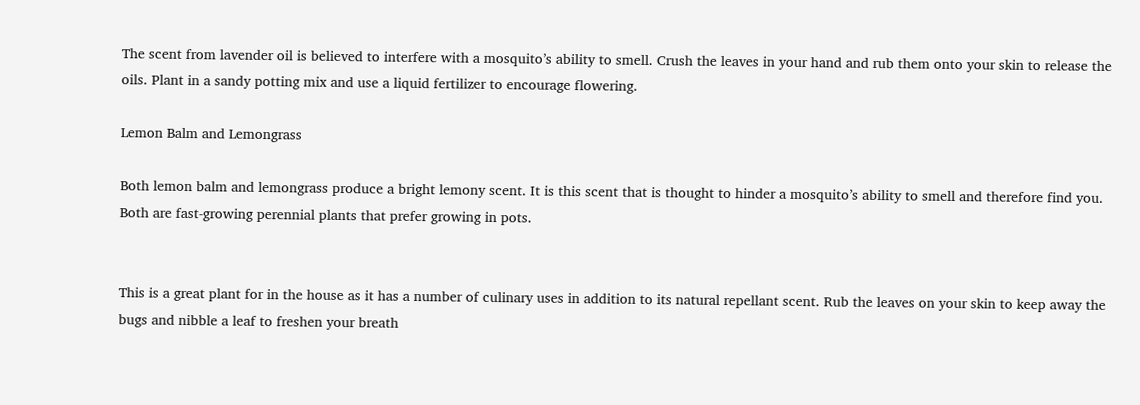The scent from lavender oil is believed to interfere with a mosquito’s ability to smell. Crush the leaves in your hand and rub them onto your skin to release the oils. Plant in a sandy potting mix and use a liquid fertilizer to encourage flowering.

Lemon Balm and Lemongrass

Both lemon balm and lemongrass produce a bright lemony scent. It is this scent that is thought to hinder a mosquito’s ability to smell and therefore find you. Both are fast-growing perennial plants that prefer growing in pots.


This is a great plant for in the house as it has a number of culinary uses in addition to its natural repellant scent. Rub the leaves on your skin to keep away the bugs and nibble a leaf to freshen your breath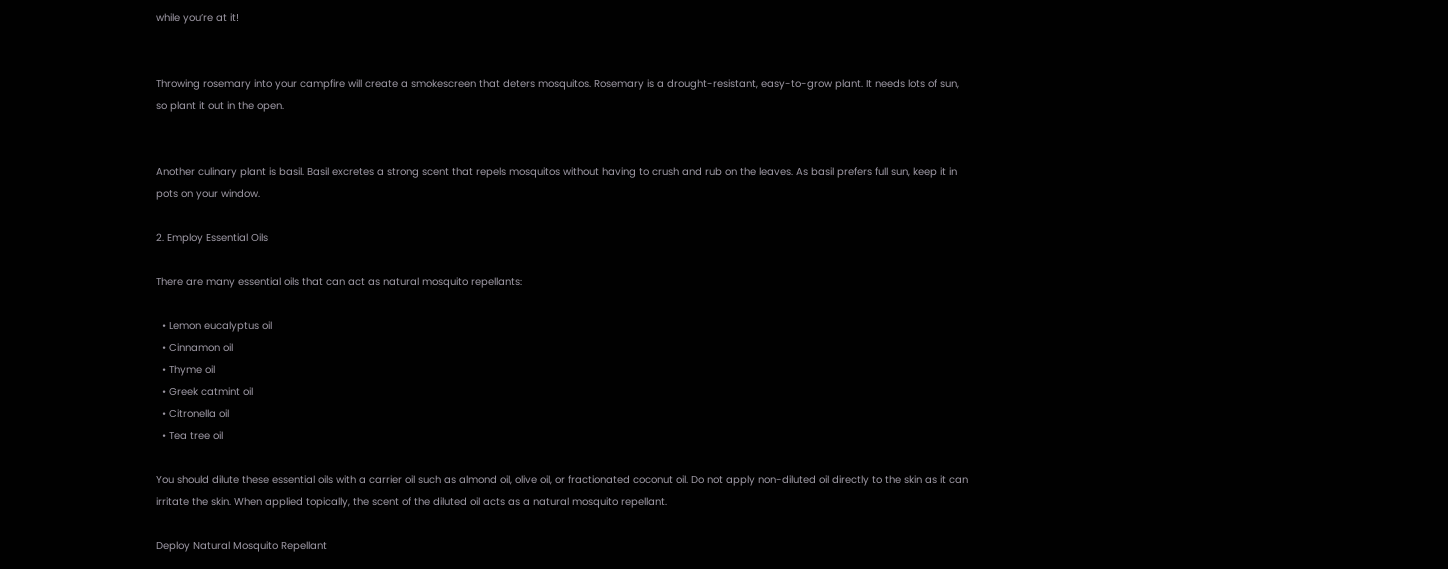while you’re at it!


Throwing rosemary into your campfire will create a smokescreen that deters mosquitos. Rosemary is a drought-resistant, easy-to-grow plant. It needs lots of sun, so plant it out in the open.


Another culinary plant is basil. Basil excretes a strong scent that repels mosquitos without having to crush and rub on the leaves. As basil prefers full sun, keep it in pots on your window.

2. Employ Essential Oils

There are many essential oils that can act as natural mosquito repellants:

  • Lemon eucalyptus oil
  • Cinnamon oil
  • Thyme oil
  • Greek catmint oil
  • Citronella oil
  • Tea tree oil

You should dilute these essential oils with a carrier oil such as almond oil, olive oil, or fractionated coconut oil. Do not apply non-diluted oil directly to the skin as it can irritate the skin. When applied topically, the scent of the diluted oil acts as a natural mosquito repellant.

Deploy Natural Mosquito Repellant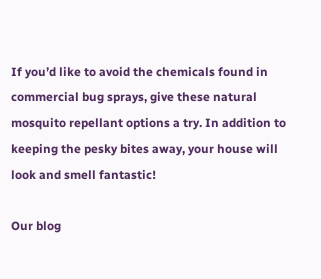If you’d like to avoid the chemicals found in commercial bug sprays, give these natural mosquito repellant options a try. In addition to keeping the pesky bites away, your house will look and smell fantastic!

Our blog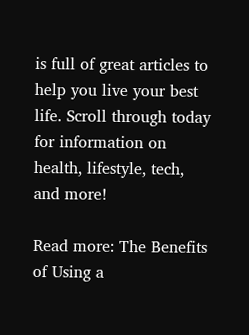is full of great articles to help you live your best life. Scroll through today for information on health, lifestyle, tech, and more!

Read more: The Benefits of Using a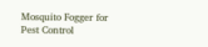Mosquito Fogger for Pest Control